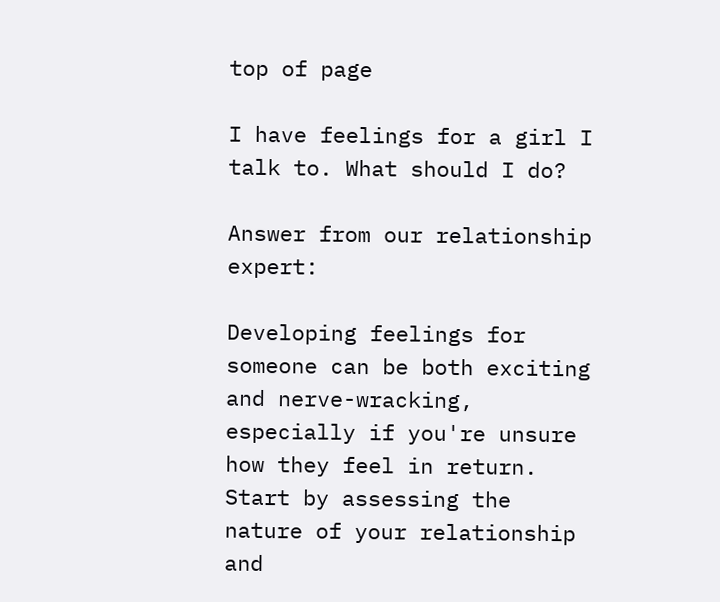top of page

I have feelings for a girl I talk to. What should I do?

Answer from our relationship expert:

Developing feelings for someone can be both exciting and nerve-wracking, especially if you're unsure how they feel in return. Start by assessing the nature of your relationship and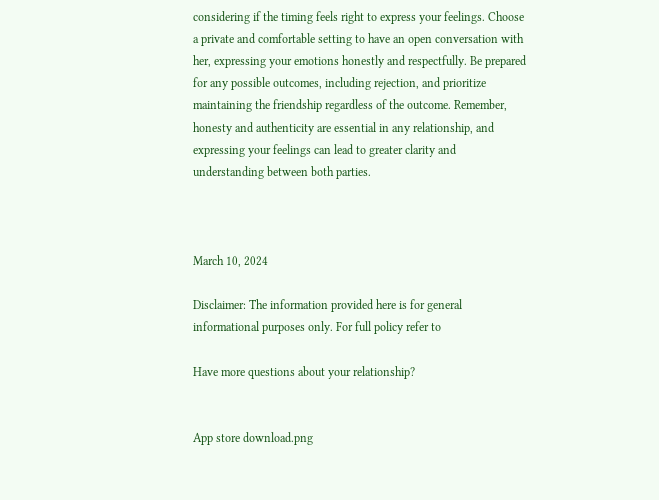considering if the timing feels right to express your feelings. Choose a private and comfortable setting to have an open conversation with her, expressing your emotions honestly and respectfully. Be prepared for any possible outcomes, including rejection, and prioritize maintaining the friendship regardless of the outcome. Remember, honesty and authenticity are essential in any relationship, and expressing your feelings can lead to greater clarity and understanding between both parties.



March 10, 2024

Disclaimer: The information provided here is for general informational purposes only. For full policy refer to

Have more questions about your relationship?


App store download.png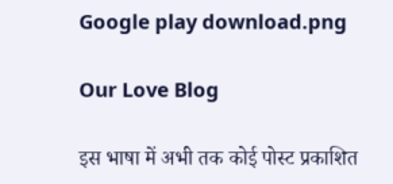Google play download.png

Our Love Blog

इस भाषा में अभी तक कोई पोस्ट प्रकाशित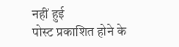नहीं हुई
पोस्ट प्रकाशित होने के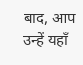बाद, आप उन्हें यहाँ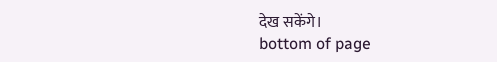देख सकेंगे।
bottom of page